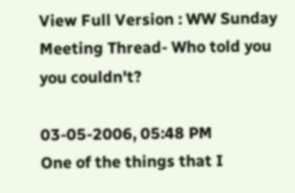View Full Version : WW Sunday Meeting Thread- Who told you you couldn't?

03-05-2006, 05:48 PM
One of the things that I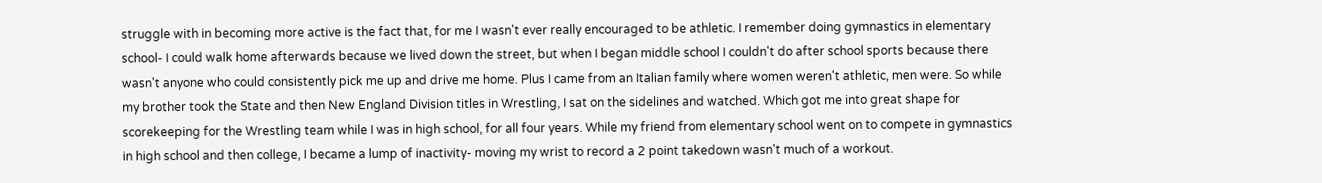struggle with in becoming more active is the fact that, for me I wasn't ever really encouraged to be athletic. I remember doing gymnastics in elementary school- I could walk home afterwards because we lived down the street, but when I began middle school I couldn't do after school sports because there wasn't anyone who could consistently pick me up and drive me home. Plus I came from an Italian family where women weren't athletic, men were. So while my brother took the State and then New England Division titles in Wrestling, I sat on the sidelines and watched. Which got me into great shape for scorekeeping for the Wrestling team while I was in high school, for all four years. While my friend from elementary school went on to compete in gymnastics in high school and then college, I became a lump of inactivity- moving my wrist to record a 2 point takedown wasn't much of a workout.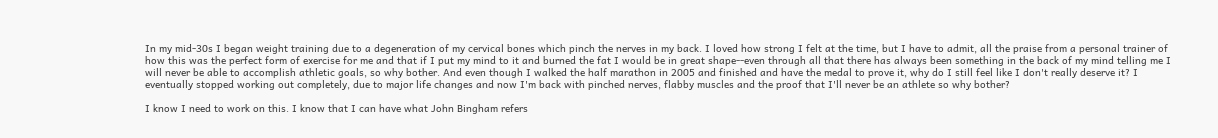In my mid-30s I began weight training due to a degeneration of my cervical bones which pinch the nerves in my back. I loved how strong I felt at the time, but I have to admit, all the praise from a personal trainer of how this was the perfect form of exercise for me and that if I put my mind to it and burned the fat I would be in great shape--even through all that there has always been something in the back of my mind telling me I will never be able to accomplish athletic goals, so why bother. And even though I walked the half marathon in 2005 and finished and have the medal to prove it, why do I still feel like I don't really deserve it? I eventually stopped working out completely, due to major life changes and now I'm back with pinched nerves, flabby muscles and the proof that I'll never be an athlete so why bother?

I know I need to work on this. I know that I can have what John Bingham refers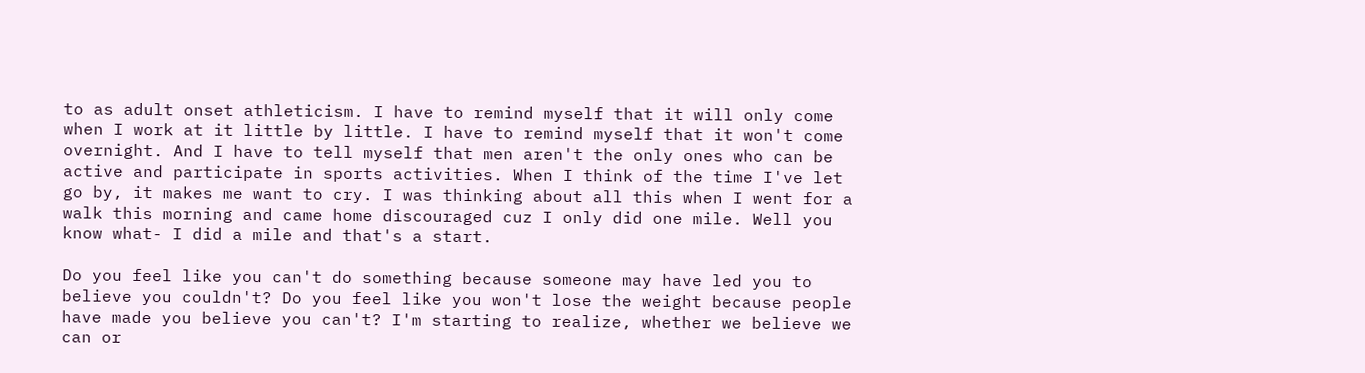to as adult onset athleticism. I have to remind myself that it will only come when I work at it little by little. I have to remind myself that it won't come overnight. And I have to tell myself that men aren't the only ones who can be active and participate in sports activities. When I think of the time I've let go by, it makes me want to cry. I was thinking about all this when I went for a walk this morning and came home discouraged cuz I only did one mile. Well you know what- I did a mile and that's a start.

Do you feel like you can't do something because someone may have led you to believe you couldn't? Do you feel like you won't lose the weight because people have made you believe you can't? I'm starting to realize, whether we believe we can or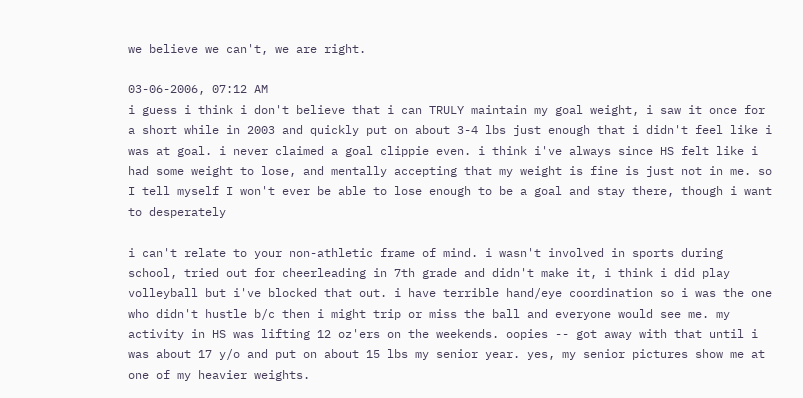we believe we can't, we are right.

03-06-2006, 07:12 AM
i guess i think i don't believe that i can TRULY maintain my goal weight, i saw it once for a short while in 2003 and quickly put on about 3-4 lbs just enough that i didn't feel like i was at goal. i never claimed a goal clippie even. i think i've always since HS felt like i had some weight to lose, and mentally accepting that my weight is fine is just not in me. so I tell myself I won't ever be able to lose enough to be a goal and stay there, though i want to desperately

i can't relate to your non-athletic frame of mind. i wasn't involved in sports during school, tried out for cheerleading in 7th grade and didn't make it, i think i did play volleyball but i've blocked that out. i have terrible hand/eye coordination so i was the one who didn't hustle b/c then i might trip or miss the ball and everyone would see me. my activity in HS was lifting 12 oz'ers on the weekends. oopies -- got away with that until i was about 17 y/o and put on about 15 lbs my senior year. yes, my senior pictures show me at one of my heavier weights.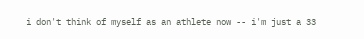i don't think of myself as an athlete now -- i'm just a 33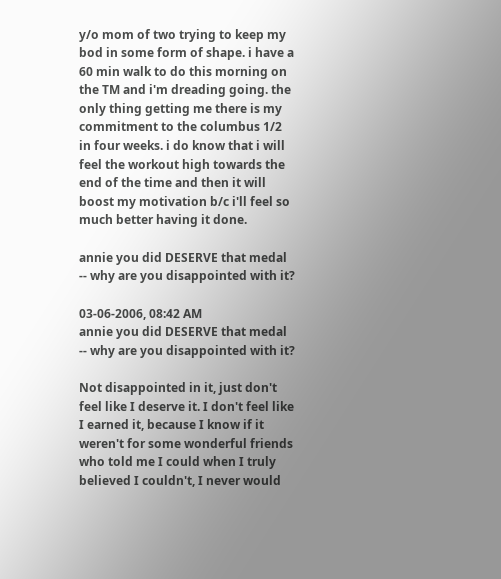y/o mom of two trying to keep my bod in some form of shape. i have a 60 min walk to do this morning on the TM and i'm dreading going. the only thing getting me there is my commitment to the columbus 1/2 in four weeks. i do know that i will feel the workout high towards the end of the time and then it will boost my motivation b/c i'll feel so much better having it done.

annie you did DESERVE that medal -- why are you disappointed with it?

03-06-2006, 08:42 AM
annie you did DESERVE that medal -- why are you disappointed with it?

Not disappointed in it, just don't feel like I deserve it. I don't feel like I earned it, because I know if it weren't for some wonderful friends who told me I could when I truly believed I couldn't, I never would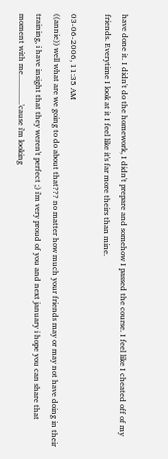have done it. I didn't do the homework, I didn't prepare and somehow I passed the course. I feel like I cheated off of my friends. Everytime I look at it I feel like it's far more theirs than mine.

03-06-2006, 11:35 AM
((annie)) well what are we going to do about that??? no matter how much your friends may or may not have doing in their training, i have insight that they weren't perfect ;) i'm very proud of you and next january i hope you can share that moment with me...............'cause i'm looking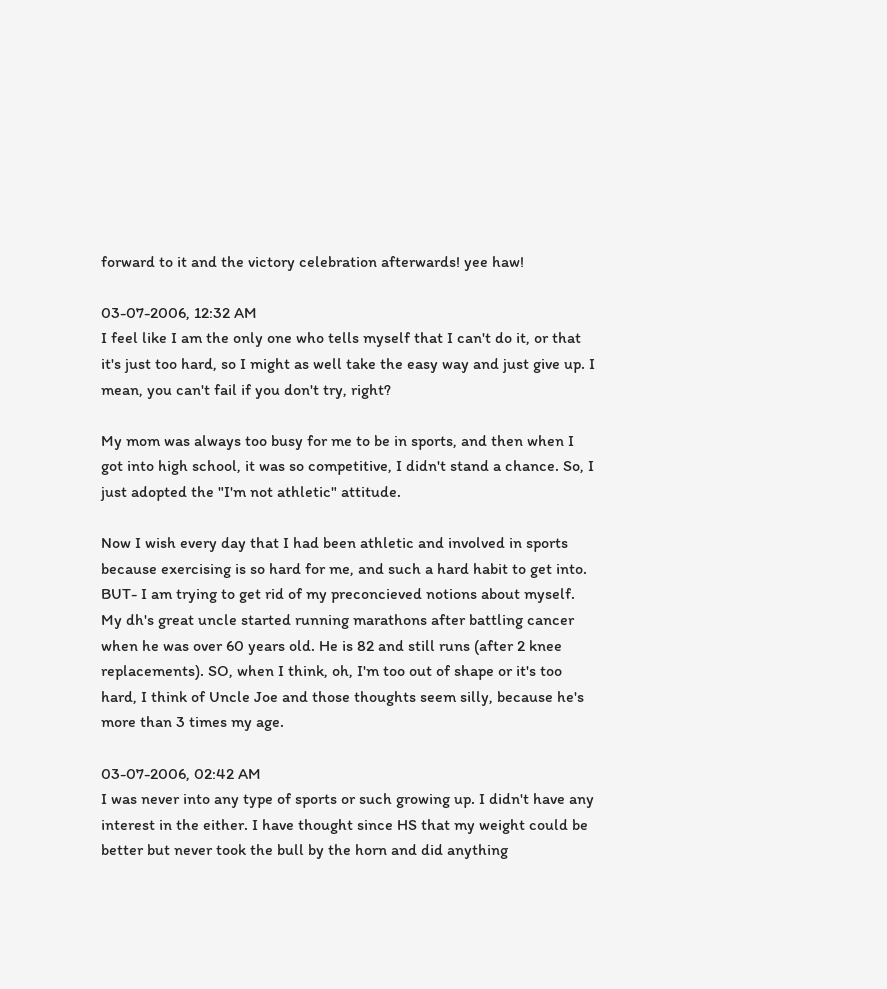forward to it and the victory celebration afterwards! yee haw!

03-07-2006, 12:32 AM
I feel like I am the only one who tells myself that I can't do it, or that it's just too hard, so I might as well take the easy way and just give up. I mean, you can't fail if you don't try, right?

My mom was always too busy for me to be in sports, and then when I got into high school, it was so competitive, I didn't stand a chance. So, I just adopted the "I'm not athletic" attitude.

Now I wish every day that I had been athletic and involved in sports because exercising is so hard for me, and such a hard habit to get into. BUT- I am trying to get rid of my preconcieved notions about myself. My dh's great uncle started running marathons after battling cancer when he was over 60 years old. He is 82 and still runs (after 2 knee replacements). SO, when I think, oh, I'm too out of shape or it's too hard, I think of Uncle Joe and those thoughts seem silly, because he's more than 3 times my age.

03-07-2006, 02:42 AM
I was never into any type of sports or such growing up. I didn't have any interest in the either. I have thought since HS that my weight could be better but never took the bull by the horn and did anything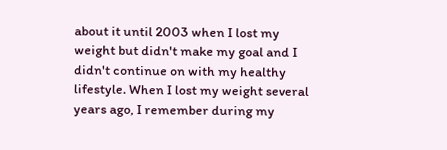about it until 2003 when I lost my weight but didn't make my goal and I didn't continue on with my healthy lifestyle. When I lost my weight several years ago, I remember during my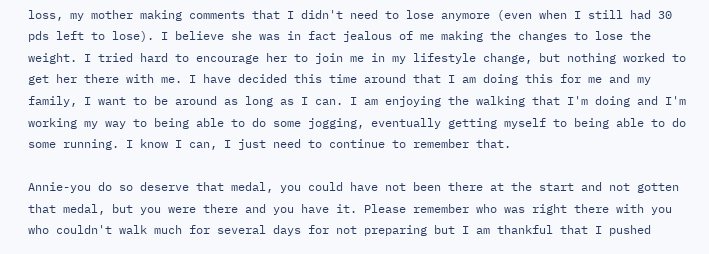loss, my mother making comments that I didn't need to lose anymore (even when I still had 30 pds left to lose). I believe she was in fact jealous of me making the changes to lose the weight. I tried hard to encourage her to join me in my lifestyle change, but nothing worked to get her there with me. I have decided this time around that I am doing this for me and my family, I want to be around as long as I can. I am enjoying the walking that I'm doing and I'm working my way to being able to do some jogging, eventually getting myself to being able to do some running. I know I can, I just need to continue to remember that.

Annie-you do so deserve that medal, you could have not been there at the start and not gotten that medal, but you were there and you have it. Please remember who was right there with you who couldn't walk much for several days for not preparing but I am thankful that I pushed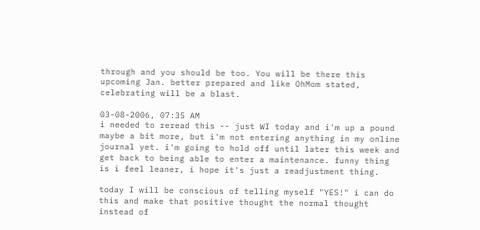through and you should be too. You will be there this upcoming Jan. better prepared and like OhMom stated, celebrating will be a blast.

03-08-2006, 07:35 AM
i needed to reread this -- just WI today and i'm up a pound maybe a bit more, but i'm not entering anything in my online journal yet. i'm going to hold off until later this week and get back to being able to enter a maintenance. funny thing is i feel leaner, i hope it's just a readjustment thing.

today I will be conscious of telling myself "YES!" i can do this and make that positive thought the normal thought instead of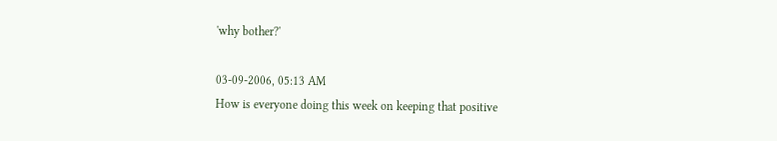'why bother?'

03-09-2006, 05:13 AM
How is everyone doing this week on keeping that positive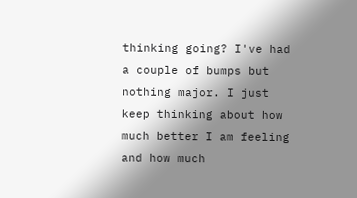thinking going? I've had a couple of bumps but nothing major. I just keep thinking about how much better I am feeling and how much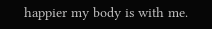happier my body is with me.